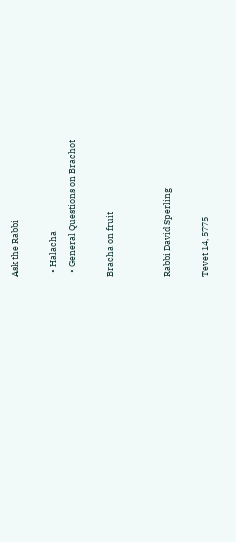Ask the Rabbi

  • Halacha
  • General Questions on Brachot

Bracha on fruit


Rabbi David Sperling

Tevet 14, 5775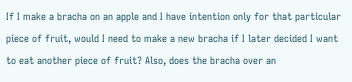If I make a bracha on an apple and I have intention only for that particular piece of fruit, would I need to make a new bracha if I later decided I want to eat another piece of fruit? Also, does the bracha over an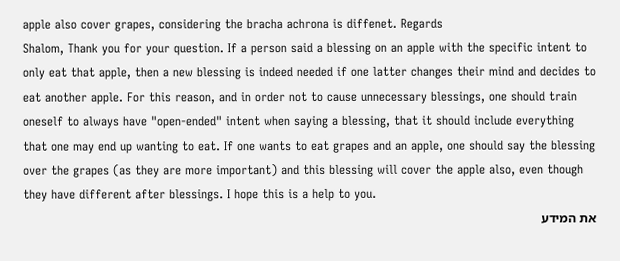apple also cover grapes, considering the bracha achrona is diffenet. Regards
Shalom, Thank you for your question. If a person said a blessing on an apple with the specific intent to only eat that apple, then a new blessing is indeed needed if one latter changes their mind and decides to eat another apple. For this reason, and in order not to cause unnecessary blessings, one should train oneself to always have "open-ended" intent when saying a blessing, that it should include everything that one may end up wanting to eat. If one wants to eat grapes and an apple, one should say the blessing over the grapes (as they are more important) and this blessing will cover the apple also, even though they have different after blessings. I hope this is a help to you.
את המידע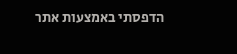הדפסתי באמצעות אתר